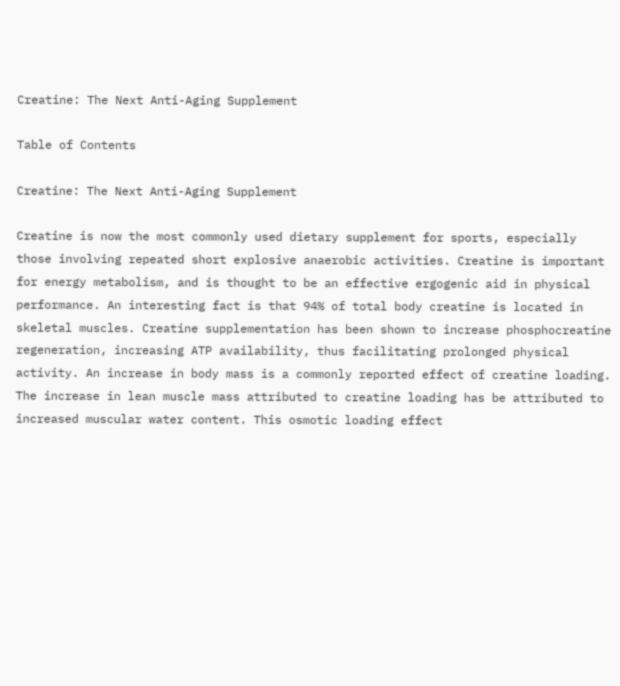Creatine: The Next Anti-Aging Supplement

Table of Contents

Creatine: The Next Anti-Aging Supplement

Creatine is now the most commonly used dietary supplement for sports, especially those involving repeated short explosive anaerobic activities. Creatine is important for energy metabolism, and is thought to be an effective ergogenic aid in physical performance. An interesting fact is that 94% of total body creatine is located in skeletal muscles. Creatine supplementation has been shown to increase phosphocreatine regeneration, increasing ATP availability, thus facilitating prolonged physical activity. An increase in body mass is a commonly reported effect of creatine loading. The increase in lean muscle mass attributed to creatine loading has be attributed to increased muscular water content. This osmotic loading effect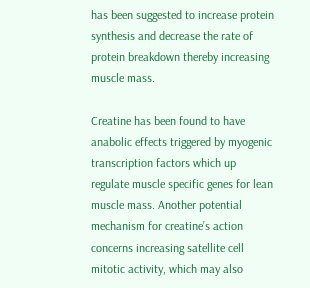has been suggested to increase protein synthesis and decrease the rate of protein breakdown thereby increasing muscle mass.

Creatine has been found to have anabolic effects triggered by myogenic transcription factors which up regulate muscle specific genes for lean muscle mass. Another potential mechanism for creatine’s action concerns increasing satellite cell mitotic activity, which may also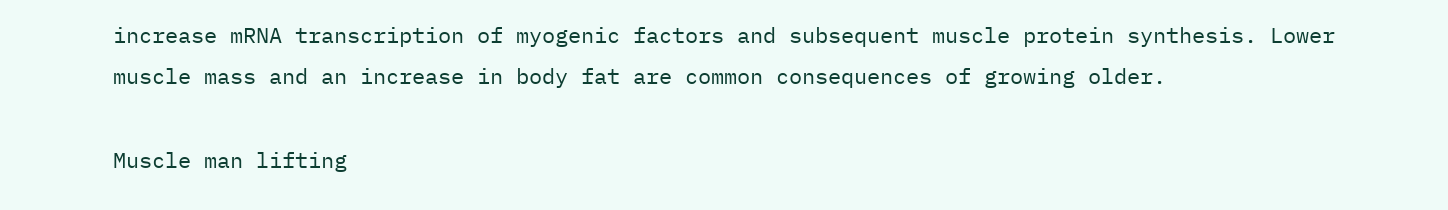increase mRNA transcription of myogenic factors and subsequent muscle protein synthesis. Lower muscle mass and an increase in body fat are common consequences of growing older.

Muscle man lifting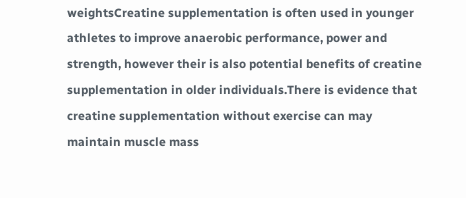weightsCreatine supplementation is often used in younger athletes to improve anaerobic performance, power and strength, however their is also potential benefits of creatine supplementation in older individuals.There is evidence that creatine supplementation without exercise can may maintain muscle mass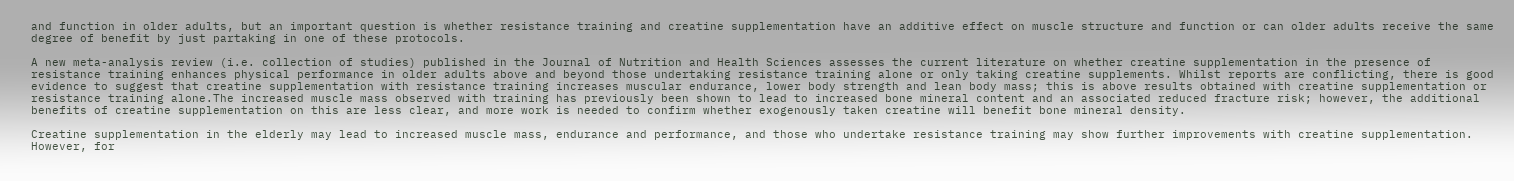and function in older adults, but an important question is whether resistance training and creatine supplementation have an additive effect on muscle structure and function or can older adults receive the same degree of benefit by just partaking in one of these protocols.

A new meta-analysis review (i.e. collection of studies) published in the Journal of Nutrition and Health Sciences assesses the current literature on whether creatine supplementation in the presence of resistance training enhances physical performance in older adults above and beyond those undertaking resistance training alone or only taking creatine supplements. Whilst reports are conflicting, there is good evidence to suggest that creatine supplementation with resistance training increases muscular endurance, lower body strength and lean body mass; this is above results obtained with creatine supplementation or resistance training alone.The increased muscle mass observed with training has previously been shown to lead to increased bone mineral content and an associated reduced fracture risk; however, the additional benefits of creatine supplementation on this are less clear, and more work is needed to confirm whether exogenously taken creatine will benefit bone mineral density.

Creatine supplementation in the elderly may lead to increased muscle mass, endurance and performance, and those who undertake resistance training may show further improvements with creatine supplementation. However, for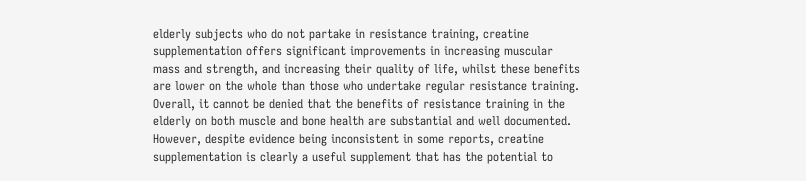elderly subjects who do not partake in resistance training, creatine supplementation offers significant improvements in increasing muscular mass and strength, and increasing their quality of life, whilst these benefits are lower on the whole than those who undertake regular resistance training. Overall, it cannot be denied that the benefits of resistance training in the elderly on both muscle and bone health are substantial and well documented. However, despite evidence being inconsistent in some reports, creatine supplementation is clearly a useful supplement that has the potential to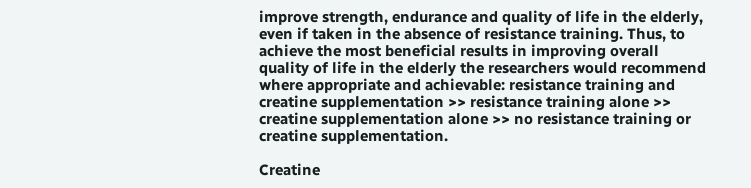improve strength, endurance and quality of life in the elderly, even if taken in the absence of resistance training. Thus, to achieve the most beneficial results in improving overall quality of life in the elderly the researchers would recommend where appropriate and achievable: resistance training and creatine supplementation >> resistance training alone >> creatine supplementation alone >> no resistance training or creatine supplementation.

Creatine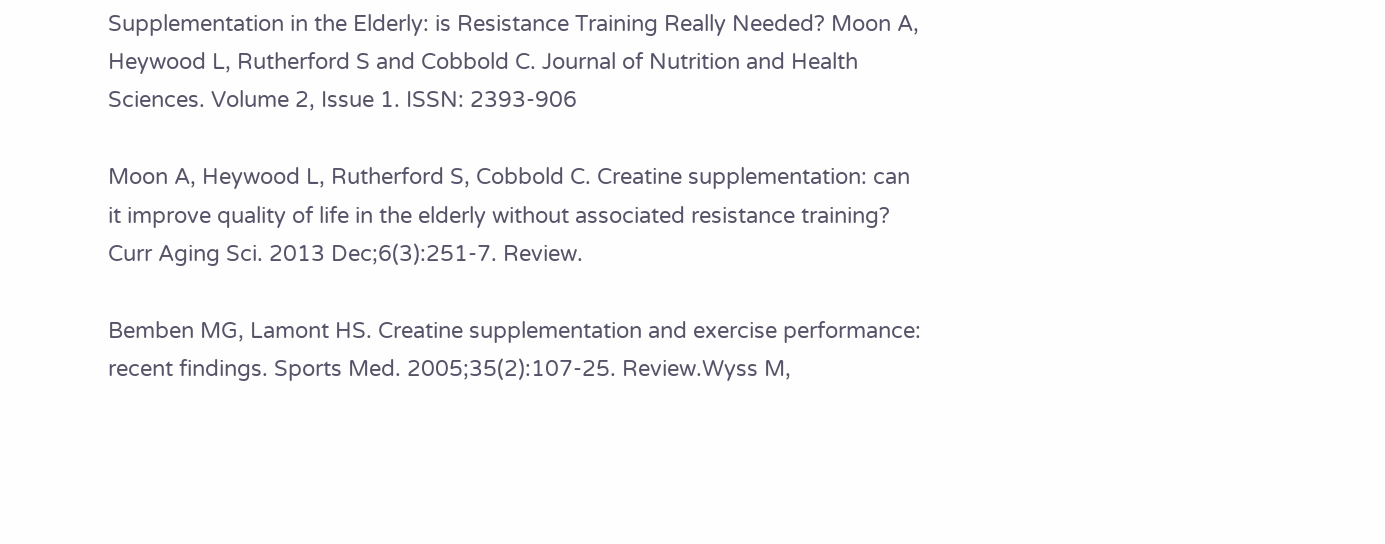Supplementation in the Elderly: is Resistance Training Really Needed? Moon A, Heywood L, Rutherford S and Cobbold C. Journal of Nutrition and Health Sciences. Volume 2, Issue 1. ISSN: 2393-906

Moon A, Heywood L, Rutherford S, Cobbold C. Creatine supplementation: can it improve quality of life in the elderly without associated resistance training? Curr Aging Sci. 2013 Dec;6(3):251-7. Review.

Bemben MG, Lamont HS. Creatine supplementation and exercise performance: recent findings. Sports Med. 2005;35(2):107-25. Review.Wyss M,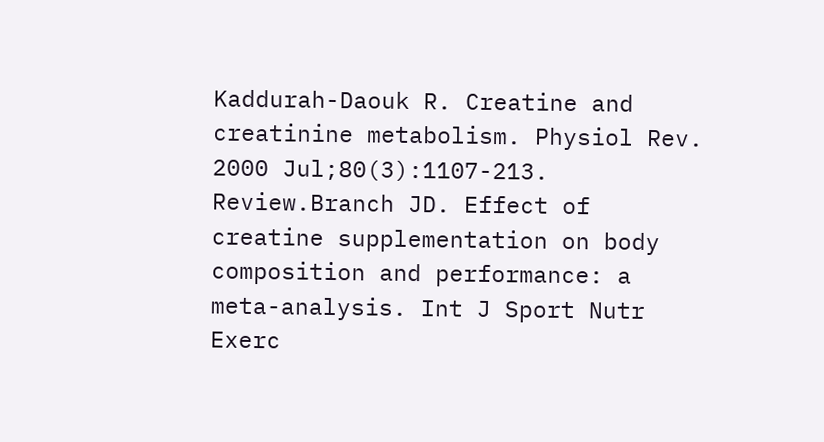Kaddurah-Daouk R. Creatine and creatinine metabolism. Physiol Rev. 2000 Jul;80(3):1107-213. Review.Branch JD. Effect of creatine supplementation on body composition and performance: a meta-analysis. Int J Sport Nutr Exerc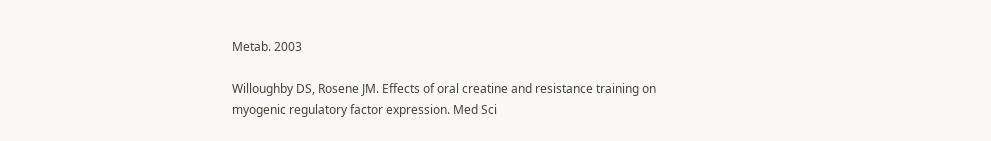Metab. 2003

Willoughby DS, Rosene JM. Effects of oral creatine and resistance training on myogenic regulatory factor expression. Med Sci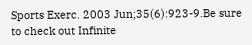Sports Exerc. 2003 Jun;35(6):923-9.Be sure to check out Infinite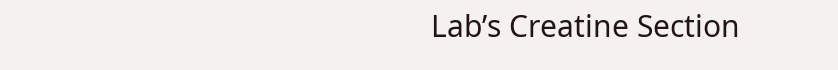Lab’s Creatine Section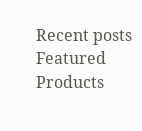Recent posts
Featured Products